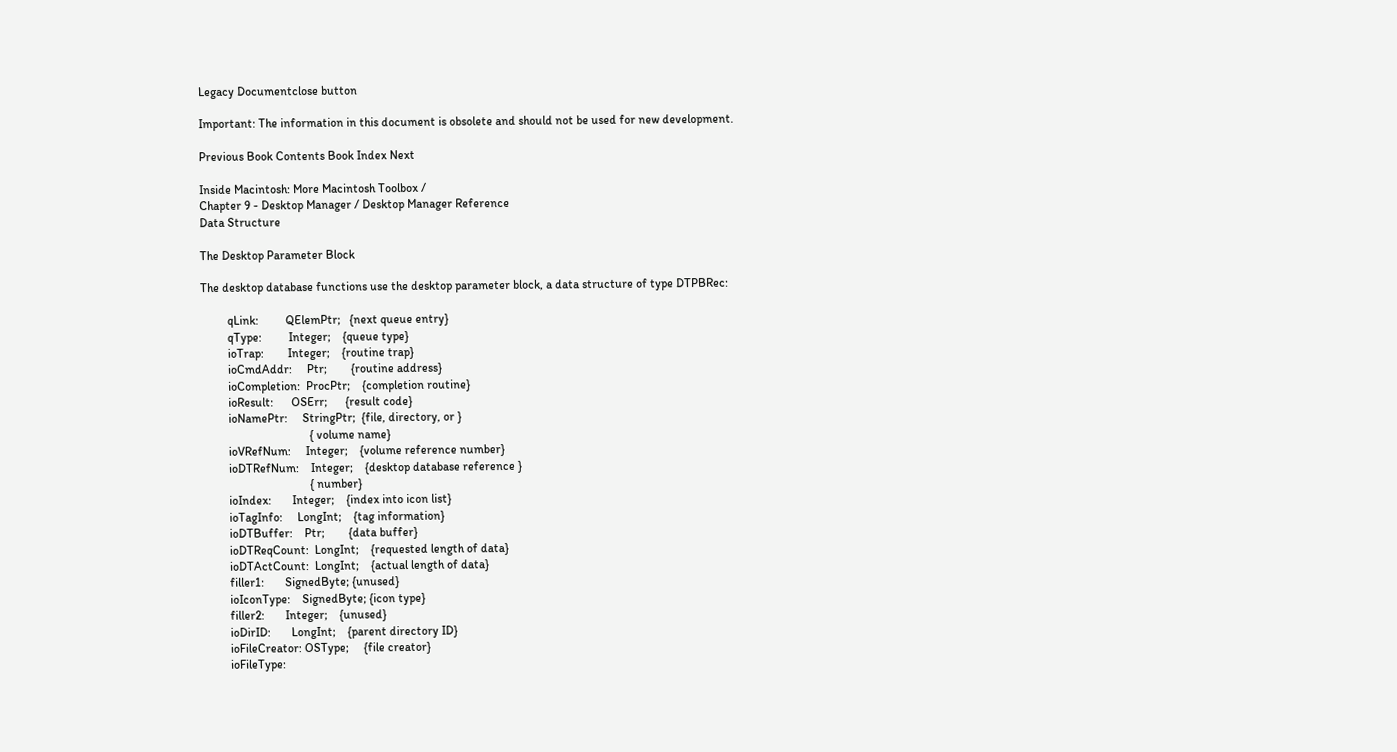Legacy Documentclose button

Important: The information in this document is obsolete and should not be used for new development.

Previous Book Contents Book Index Next

Inside Macintosh: More Macintosh Toolbox /
Chapter 9 - Desktop Manager / Desktop Manager Reference
Data Structure

The Desktop Parameter Block

The desktop database functions use the desktop parameter block, a data structure of type DTPBRec:

         qLink:         QElemPtr;   {next queue entry}
         qType:         Integer;    {queue type}
         ioTrap:        Integer;    {routine trap}
         ioCmdAddr:     Ptr;        {routine address}
         ioCompletion:  ProcPtr;    {completion routine}
         ioResult:      OSErr;      {result code}
         ioNamePtr:     StringPtr;  {file, directory, or }
                                    { volume name}
         ioVRefNum:     Integer;    {volume reference number}
         ioDTRefNum:    Integer;    {desktop database reference }
                                    { number}
         ioIndex:       Integer;    {index into icon list}
         ioTagInfo:     LongInt;    {tag information}
         ioDTBuffer:    Ptr;        {data buffer}
         ioDTReqCount:  LongInt;    {requested length of data}
         ioDTActCount:  LongInt;    {actual length of data}
         filler1:       SignedByte; {unused}
         ioIconType:    SignedByte; {icon type}
         filler2:       Integer;    {unused}
         ioDirID:       LongInt;    {parent directory ID}
         ioFileCreator: OSType;     {file creator}
         ioFileType: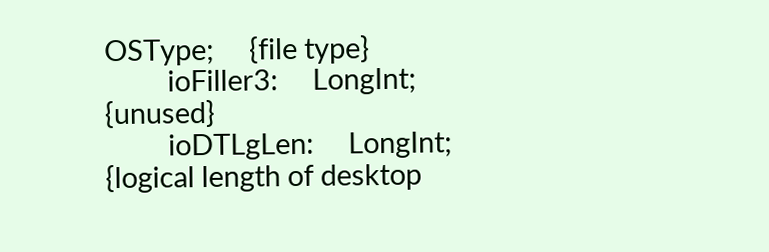OSType;     {file type}
         ioFiller3:     LongInt;    {unused}
         ioDTLgLen:     LongInt;    {logical length of desktop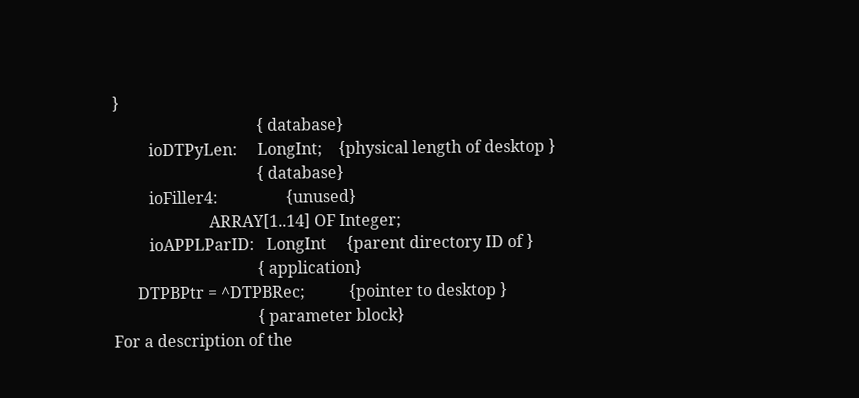}
                                    { database}
         ioDTPyLen:     LongInt;    {physical length of desktop }
                                    { database}
         ioFiller4:                 {unused}
                        ARRAY[1..14] OF Integer;
         ioAPPLParID:   LongInt     {parent directory ID of }
                                    { application}
      DTPBPtr = ^DTPBRec;           {pointer to desktop }
                                    { parameter block}
For a description of the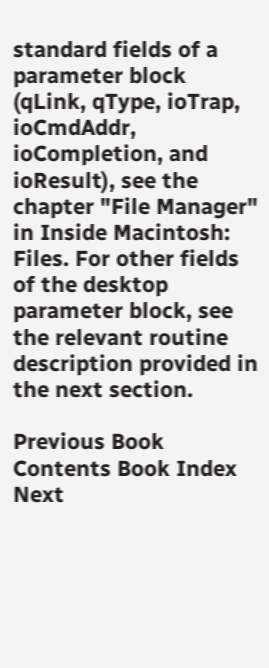standard fields of a parameter block (qLink, qType, ioTrap, ioCmdAddr, ioCompletion, and ioResult), see the chapter "File Manager" in Inside Macintosh: Files. For other fields of the desktop parameter block, see the relevant routine description provided in the next section.

Previous Book Contents Book Index Next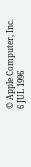© Apple Computer, Inc.
6 JUL 1996